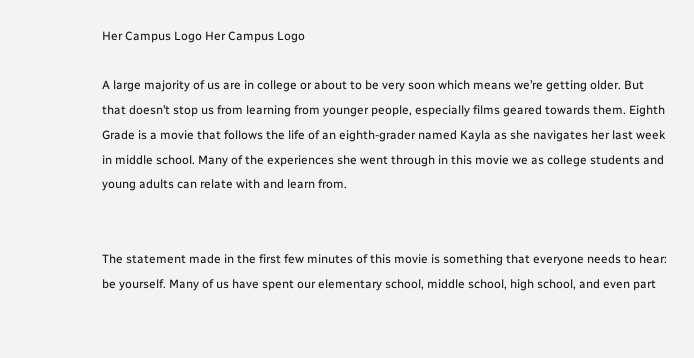Her Campus Logo Her Campus Logo

A large majority of us are in college or about to be very soon which means we’re getting older. But that doesn’t stop us from learning from younger people, especially films geared towards them. Eighth Grade is a movie that follows the life of an eighth-grader named Kayla as she navigates her last week in middle school. Many of the experiences she went through in this movie we as college students and young adults can relate with and learn from.


The statement made in the first few minutes of this movie is something that everyone needs to hear: be yourself. Many of us have spent our elementary school, middle school, high school, and even part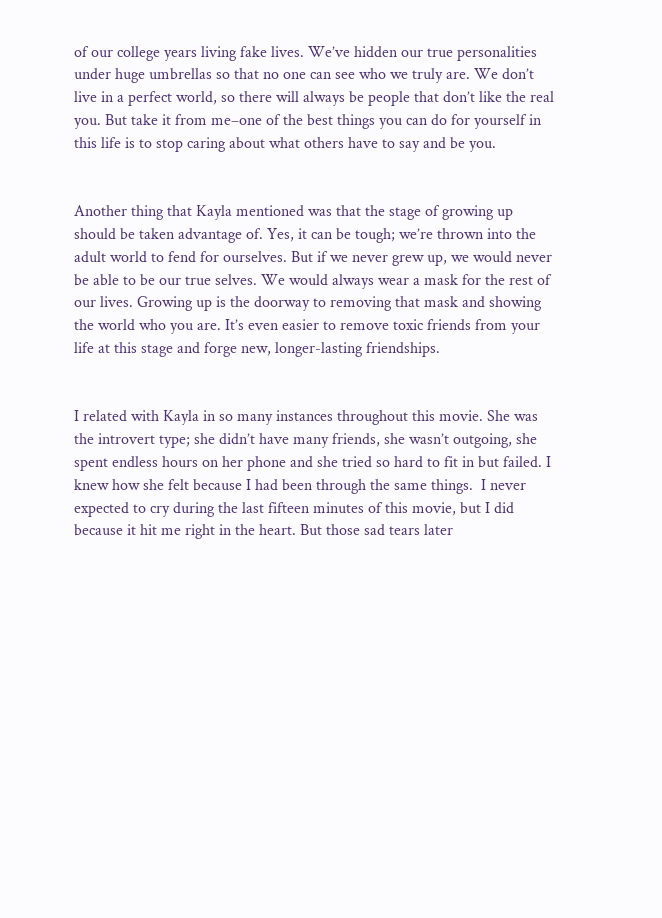of our college years living fake lives. We’ve hidden our true personalities under huge umbrellas so that no one can see who we truly are. We don’t live in a perfect world, so there will always be people that don’t like the real you. But take it from me–one of the best things you can do for yourself in this life is to stop caring about what others have to say and be you.


Another thing that Kayla mentioned was that the stage of growing up should be taken advantage of. Yes, it can be tough; we’re thrown into the adult world to fend for ourselves. But if we never grew up, we would never be able to be our true selves. We would always wear a mask for the rest of our lives. Growing up is the doorway to removing that mask and showing the world who you are. It’s even easier to remove toxic friends from your life at this stage and forge new, longer-lasting friendships.


I related with Kayla in so many instances throughout this movie. She was the introvert type; she didn’t have many friends, she wasn’t outgoing, she spent endless hours on her phone and she tried so hard to fit in but failed. I knew how she felt because I had been through the same things.  I never expected to cry during the last fifteen minutes of this movie, but I did because it hit me right in the heart. But those sad tears later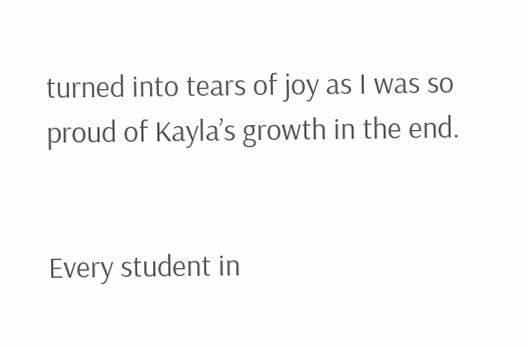turned into tears of joy as I was so proud of Kayla’s growth in the end.


Every student in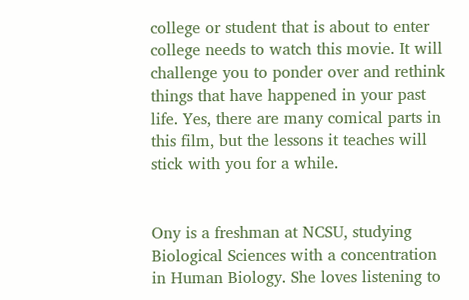college or student that is about to enter college needs to watch this movie. It will challenge you to ponder over and rethink things that have happened in your past life. Yes, there are many comical parts in this film, but the lessons it teaches will stick with you for a while.


Ony is a freshman at NCSU, studying Biological Sciences with a concentration in Human Biology. She loves listening to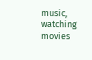music, watching movies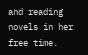and reading novels in her free time.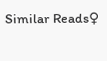Similar Reads♀